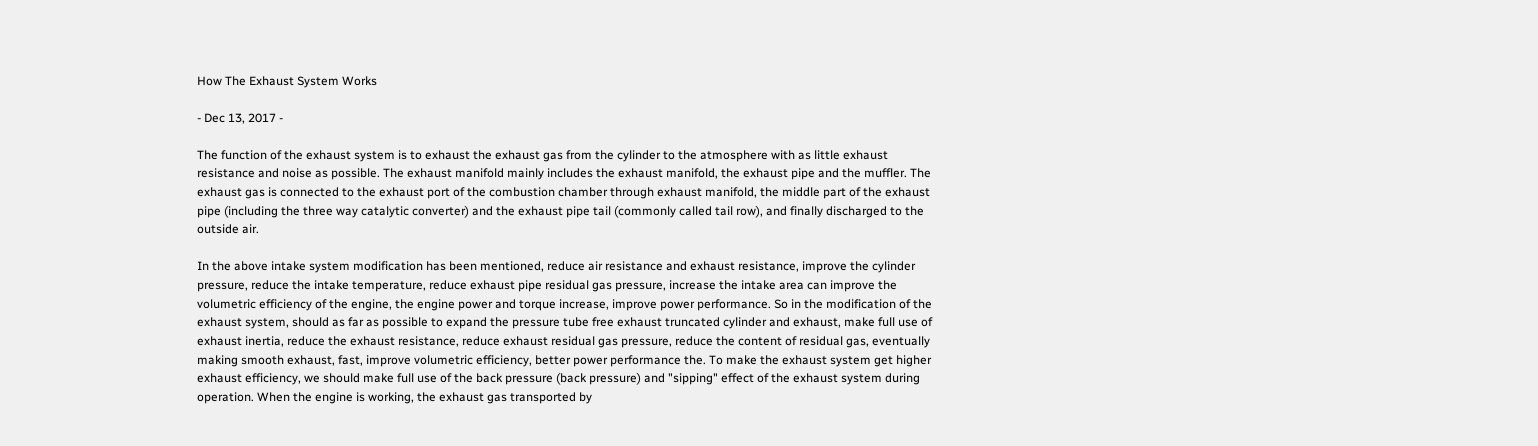How The Exhaust System Works

- Dec 13, 2017 -

The function of the exhaust system is to exhaust the exhaust gas from the cylinder to the atmosphere with as little exhaust resistance and noise as possible. The exhaust manifold mainly includes the exhaust manifold, the exhaust pipe and the muffler. The exhaust gas is connected to the exhaust port of the combustion chamber through exhaust manifold, the middle part of the exhaust pipe (including the three way catalytic converter) and the exhaust pipe tail (commonly called tail row), and finally discharged to the outside air.

In the above intake system modification has been mentioned, reduce air resistance and exhaust resistance, improve the cylinder pressure, reduce the intake temperature, reduce exhaust pipe residual gas pressure, increase the intake area can improve the volumetric efficiency of the engine, the engine power and torque increase, improve power performance. So in the modification of the exhaust system, should as far as possible to expand the pressure tube free exhaust truncated cylinder and exhaust, make full use of exhaust inertia, reduce the exhaust resistance, reduce exhaust residual gas pressure, reduce the content of residual gas, eventually making smooth exhaust, fast, improve volumetric efficiency, better power performance the. To make the exhaust system get higher exhaust efficiency, we should make full use of the back pressure (back pressure) and "sipping" effect of the exhaust system during operation. When the engine is working, the exhaust gas transported by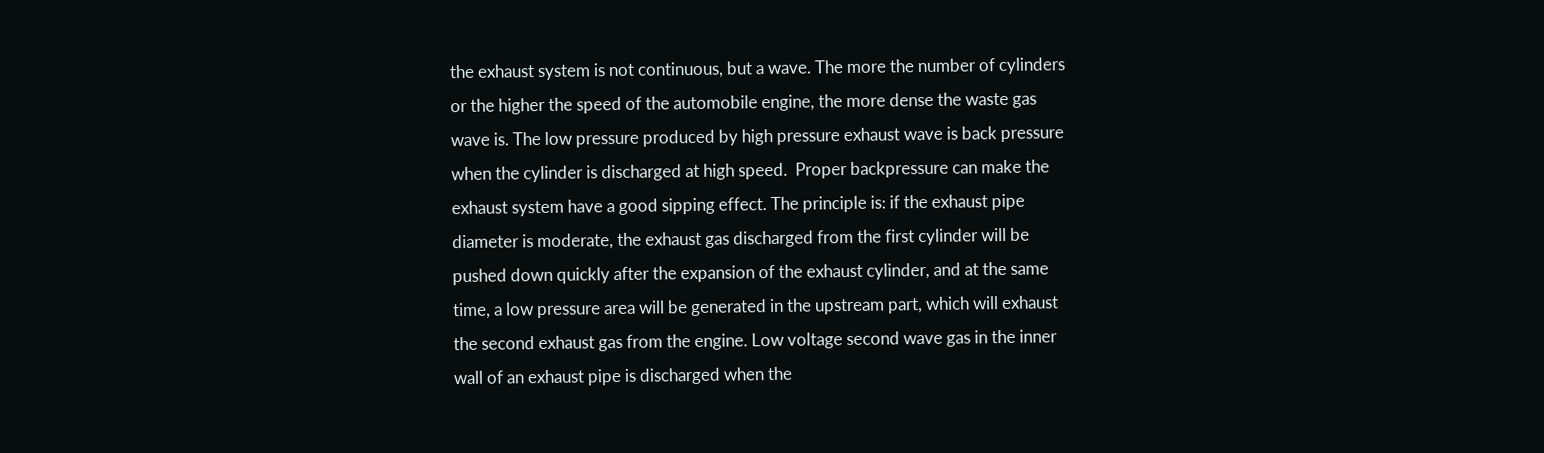the exhaust system is not continuous, but a wave. The more the number of cylinders or the higher the speed of the automobile engine, the more dense the waste gas wave is. The low pressure produced by high pressure exhaust wave is back pressure when the cylinder is discharged at high speed.  Proper backpressure can make the exhaust system have a good sipping effect. The principle is: if the exhaust pipe diameter is moderate, the exhaust gas discharged from the first cylinder will be pushed down quickly after the expansion of the exhaust cylinder, and at the same time, a low pressure area will be generated in the upstream part, which will exhaust the second exhaust gas from the engine. Low voltage second wave gas in the inner wall of an exhaust pipe is discharged when the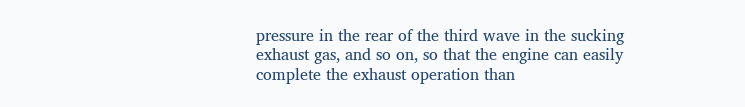pressure in the rear of the third wave in the sucking exhaust gas, and so on, so that the engine can easily complete the exhaust operation than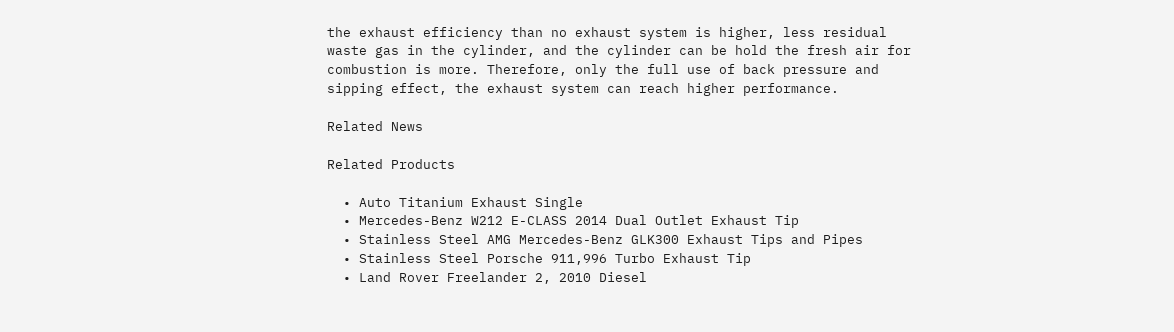the exhaust efficiency than no exhaust system is higher, less residual waste gas in the cylinder, and the cylinder can be hold the fresh air for combustion is more. Therefore, only the full use of back pressure and sipping effect, the exhaust system can reach higher performance.

Related News

Related Products

  • Auto Titanium Exhaust Single
  • Mercedes-Benz W212 E-CLASS 2014 Dual Outlet Exhaust Tip
  • Stainless Steel AMG Mercedes-Benz GLK300 Exhaust Tips and Pipes
  • Stainless Steel Porsche 911,996 Turbo Exhaust Tip
  • Land Rover Freelander 2, 2010 Diesel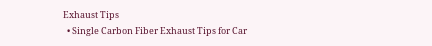Exhaust Tips
  • Single Carbon Fiber Exhaust Tips for Car